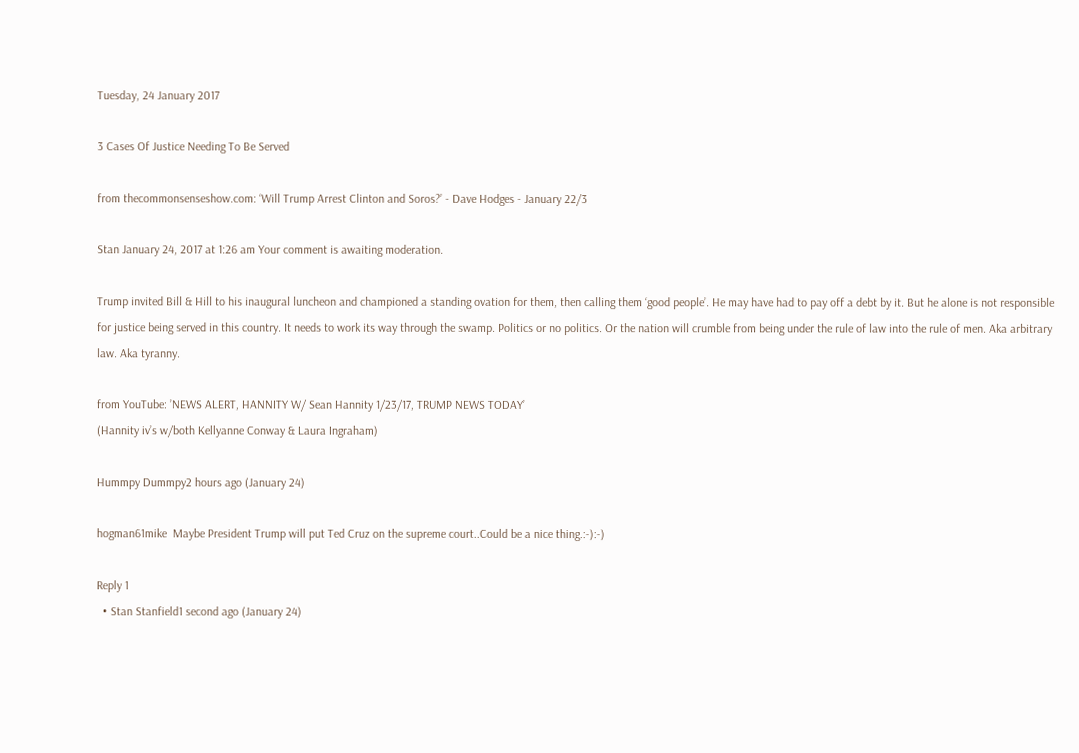Tuesday, 24 January 2017

3 Cases Of Justice Needing To Be Served

from thecommonsenseshow.com: ‘Will Trump Arrest Clinton and Soros?’ - Dave Hodges - January 22/3

Stan January 24, 2017 at 1:26 am Your comment is awaiting moderation.

Trump invited Bill & Hill to his inaugural luncheon and championed a standing ovation for them, then calling them ‘good people’. He may have had to pay off a debt by it. But he alone is not responsible for justice being served in this country. It needs to work its way through the swamp. Politics or no politics. Or the nation will crumble from being under the rule of law into the rule of men. Aka arbitrary law. Aka tyranny.

from YouTube: ’NEWS ALERT, HANNITY W/ Sean Hannity 1/23/17, TRUMP NEWS TODAY’
(Hannity iv’s w/both Kellyanne Conway & Laura Ingraham)

Hummpy Dummpy2 hours ago (January 24)

hogman61mike  Maybe President Trump will put Ted Cruz on the supreme court..Could be a nice thing.:-):-)

Reply 1
  • Stan Stanfield1 second ago (January 24)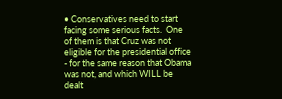• Conservatives need to start facing some serious facts.  One of them is that Cruz was not eligible for the presidential office - for the same reason that Obama was not, and which WILL be dealt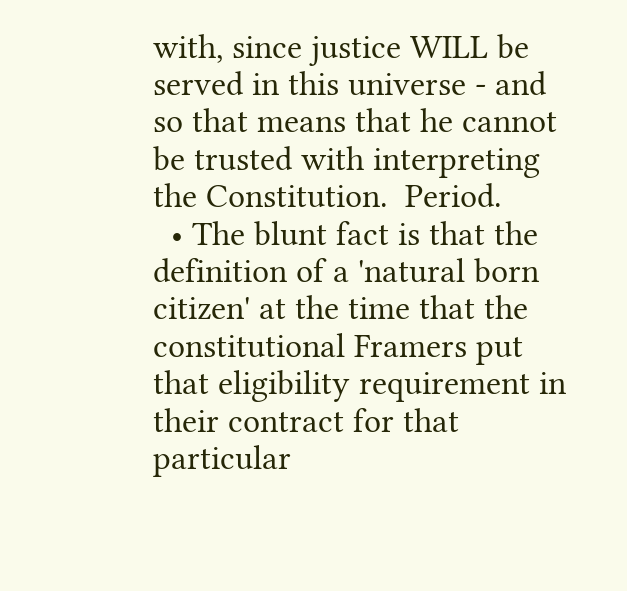with, since justice WILL be served in this universe - and so that means that he cannot be trusted with interpreting the Constitution.  Period.
  • The blunt fact is that the definition of a 'natural born citizen' at the time that the constitutional Framers put that eligibility requirement in their contract for that particular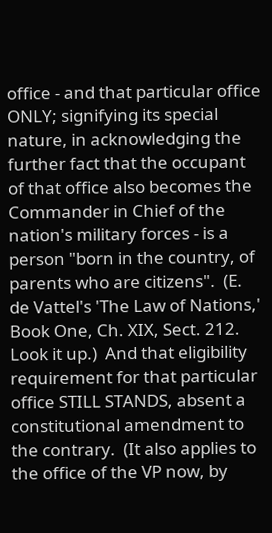office - and that particular office ONLY; signifying its special nature, in acknowledging the further fact that the occupant of that office also becomes the Commander in Chief of the nation's military forces - is a person "born in the country, of parents who are citizens".  (E. de Vattel's 'The Law of Nations,' Book One, Ch. XIX, Sect. 212.  Look it up.)  And that eligibility requirement for that particular office STILL STANDS, absent a constitutional amendment to the contrary.  (It also applies to the office of the VP now, by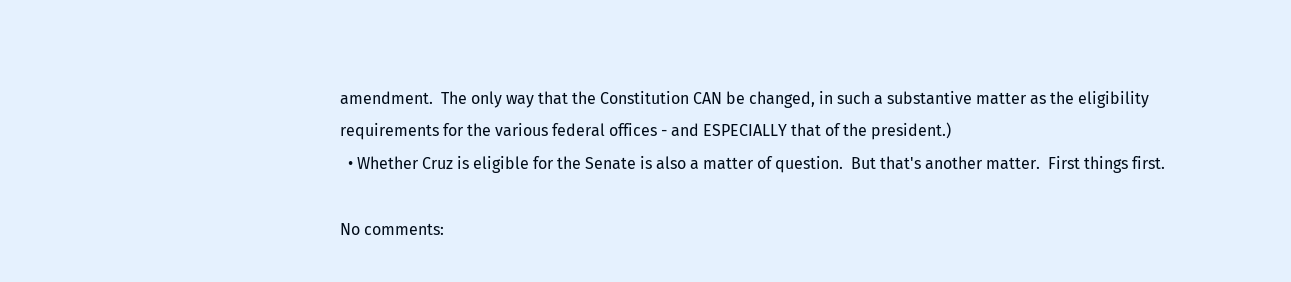amendment.  The only way that the Constitution CAN be changed, in such a substantive matter as the eligibility requirements for the various federal offices - and ESPECIALLY that of the president.)
  • Whether Cruz is eligible for the Senate is also a matter of question.  But that's another matter.  First things first.

No comments: